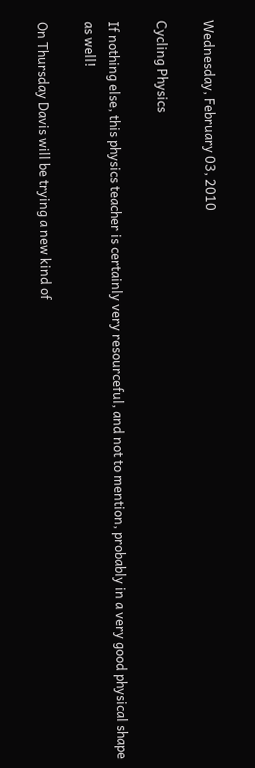Wednesday, February 03, 2010

Cycling Physics

If nothing else, this physics teacher is certainly very resourceful, and not to mention, probably in a very good physical shape as well!

On Thursday Davis will be trying a new kind of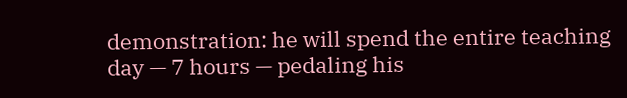demonstration: he will spend the entire teaching day — 7 hours — pedaling his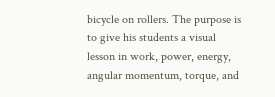bicycle on rollers. The purpose is to give his students a visual lesson in work, power, energy, angular momentum, torque, and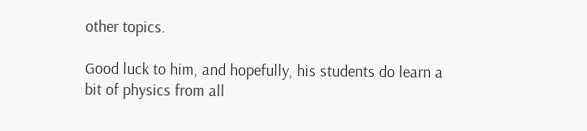other topics.

Good luck to him, and hopefully, his students do learn a bit of physics from all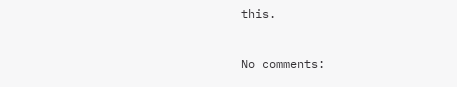this.


No comments: